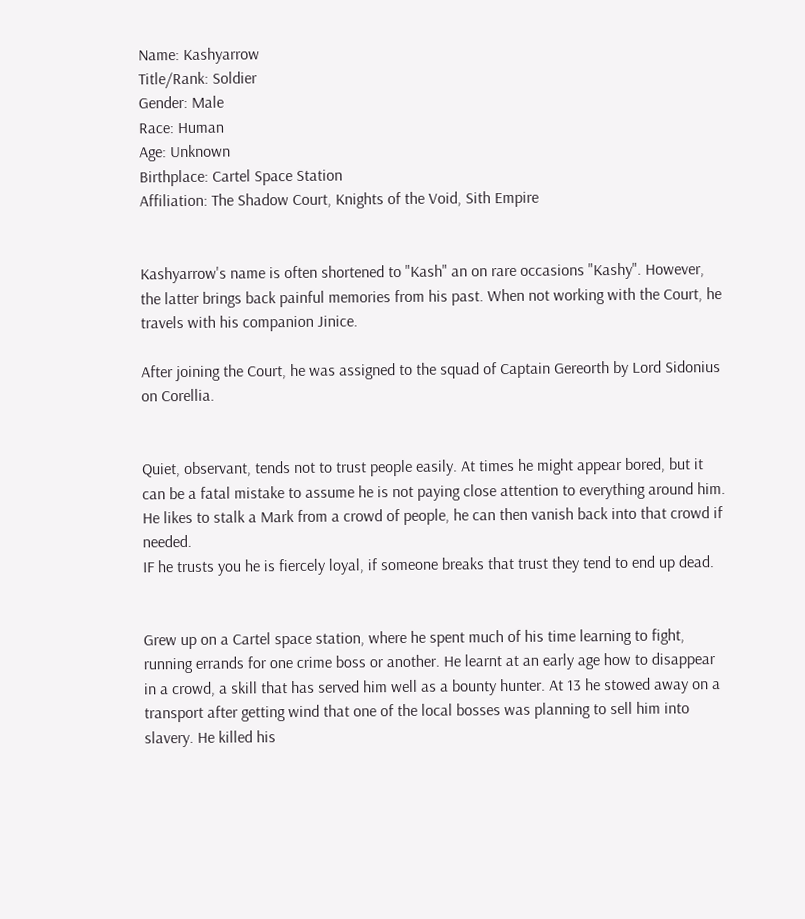Name: Kashyarrow
Title/Rank: Soldier
Gender: Male
Race: Human
Age: Unknown
Birthplace: Cartel Space Station
Affiliation: The Shadow Court, Knights of the Void, Sith Empire


Kashyarrow's name is often shortened to "Kash" an on rare occasions "Kashy". However, the latter brings back painful memories from his past. When not working with the Court, he travels with his companion Jinice.

After joining the Court, he was assigned to the squad of Captain Gereorth by Lord Sidonius on Corellia.


Quiet, observant, tends not to trust people easily. At times he might appear bored, but it can be a fatal mistake to assume he is not paying close attention to everything around him. He likes to stalk a Mark from a crowd of people, he can then vanish back into that crowd if needed.
IF he trusts you he is fiercely loyal, if someone breaks that trust they tend to end up dead.


Grew up on a Cartel space station, where he spent much of his time learning to fight, running errands for one crime boss or another. He learnt at an early age how to disappear in a crowd, a skill that has served him well as a bounty hunter. At 13 he stowed away on a transport after getting wind that one of the local bosses was planning to sell him into slavery. He killed his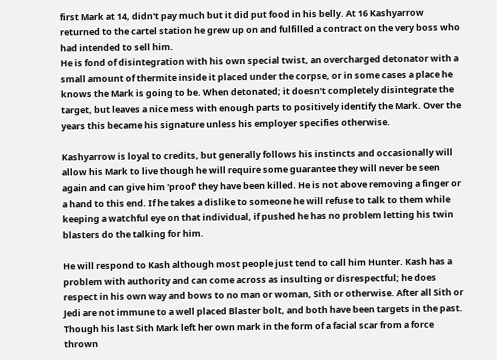first Mark at 14, didn't pay much but it did put food in his belly. At 16 Kashyarrow returned to the cartel station he grew up on and fulfilled a contract on the very boss who had intended to sell him.
He is fond of disintegration with his own special twist, an overcharged detonator with a small amount of thermite inside it placed under the corpse, or in some cases a place he knows the Mark is going to be. When detonated; it doesn’t completely disintegrate the target, but leaves a nice mess with enough parts to positively identify the Mark. Over the years this became his signature unless his employer specifies otherwise.

Kashyarrow is loyal to credits, but generally follows his instincts and occasionally will allow his Mark to live though he will require some guarantee they will never be seen again and can give him 'proof' they have been killed. He is not above removing a finger or a hand to this end. If he takes a dislike to someone he will refuse to talk to them while keeping a watchful eye on that individual, if pushed he has no problem letting his twin blasters do the talking for him.

He will respond to Kash although most people just tend to call him Hunter. Kash has a problem with authority and can come across as insulting or disrespectful; he does respect in his own way and bows to no man or woman, Sith or otherwise. After all Sith or Jedi are not immune to a well placed Blaster bolt, and both have been targets in the past. Though his last Sith Mark left her own mark in the form of a facial scar from a force thrown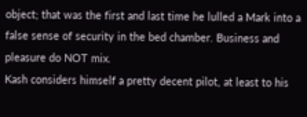object; that was the first and last time he lulled a Mark into a false sense of security in the bed chamber. Business and pleasure do NOT mix.
Kash considers himself a pretty decent pilot, at least to his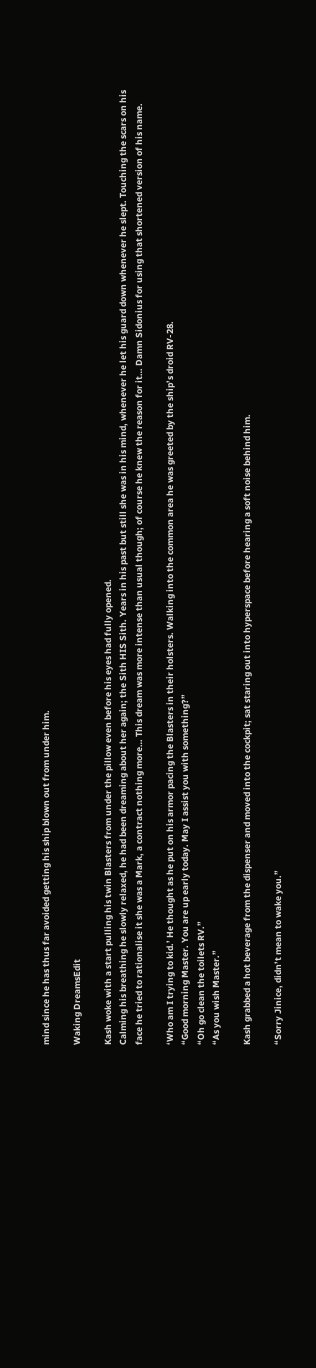mind since he has thus far avoided getting his ship blown out from under him.

Waking DreamsEdit

Kash woke with a start pulling his twin Blasters from under the pillow even before his eyes had fully opened.
Calming his breathing he slowly relaxed, he had been dreaming about her again; the Sith HIS Sith. Years in his past but still she was in his mind, whenever he let his guard down whenever he slept. Touching the scars on his face he tried to rationalise it she was a Mark, a contract nothing more… This dream was more intense than usual though; of course he knew the reason for it… Damn Sidonius for using that shortened version of his name.

‘Who am I trying to kid.’ He thought as he put on his armor pacing the Blasters in their holsters. Walking into the common area he was greeted by the ship’s droid RV-28.
“Good morning Master. You are up early today. May I assist you with something?”
“Oh go clean the toilets RV.”
“As you wish Master.”

Kash grabbed a hot beverage from the dispenser and moved into the cockpit; sat staring out into hyperspace before hearing a soft noise behind him.

“Sorry Jinice, didn’t mean to wake you.”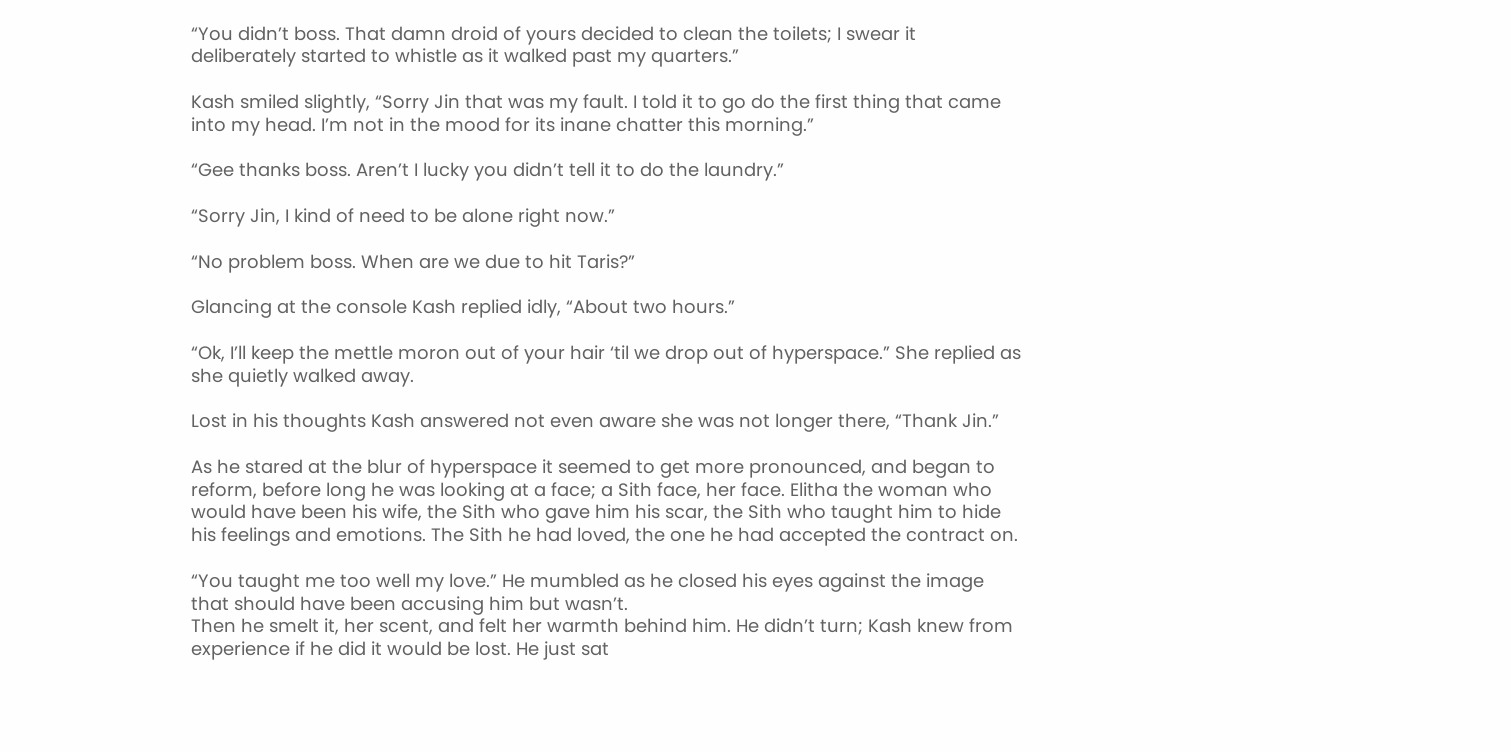“You didn’t boss. That damn droid of yours decided to clean the toilets; I swear it deliberately started to whistle as it walked past my quarters.”

Kash smiled slightly, “Sorry Jin that was my fault. I told it to go do the first thing that came into my head. I’m not in the mood for its inane chatter this morning.”

“Gee thanks boss. Aren’t I lucky you didn’t tell it to do the laundry.”

“Sorry Jin, I kind of need to be alone right now.”

“No problem boss. When are we due to hit Taris?”

Glancing at the console Kash replied idly, “About two hours.”

“Ok, I’ll keep the mettle moron out of your hair ‘til we drop out of hyperspace.” She replied as she quietly walked away.

Lost in his thoughts Kash answered not even aware she was not longer there, “Thank Jin.”

As he stared at the blur of hyperspace it seemed to get more pronounced, and began to reform, before long he was looking at a face; a Sith face, her face. Elitha the woman who would have been his wife, the Sith who gave him his scar, the Sith who taught him to hide his feelings and emotions. The Sith he had loved, the one he had accepted the contract on.

“You taught me too well my love.” He mumbled as he closed his eyes against the image that should have been accusing him but wasn’t.
Then he smelt it, her scent, and felt her warmth behind him. He didn’t turn; Kash knew from experience if he did it would be lost. He just sat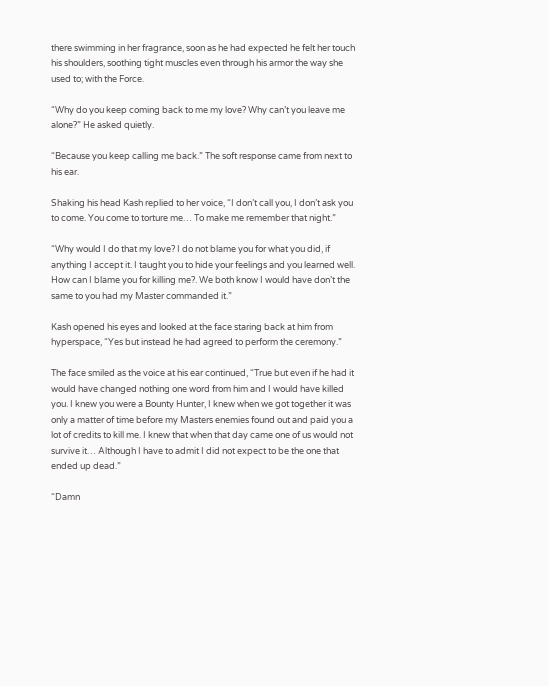there swimming in her fragrance, soon as he had expected he felt her touch his shoulders, soothing tight muscles even through his armor the way she used to; with the Force.

“Why do you keep coming back to me my love? Why can’t you leave me alone?” He asked quietly.

“Because you keep calling me back.” The soft response came from next to his ear.

Shaking his head Kash replied to her voice, “I don’t call you, I don’t ask you to come. You come to torture me… To make me remember that night.”

“Why would I do that my love? I do not blame you for what you did, if anything I accept it. I taught you to hide your feelings and you learned well. How can I blame you for killing me?. We both know I would have don’t the same to you had my Master commanded it.”

Kash opened his eyes and looked at the face staring back at him from hyperspace, “Yes but instead he had agreed to perform the ceremony.”

The face smiled as the voice at his ear continued, “True but even if he had it would have changed nothing one word from him and I would have killed you. I knew you were a Bounty Hunter, I knew when we got together it was only a matter of time before my Masters enemies found out and paid you a lot of credits to kill me. I knew that when that day came one of us would not survive it… Although I have to admit I did not expect to be the one that ended up dead.”

“Damn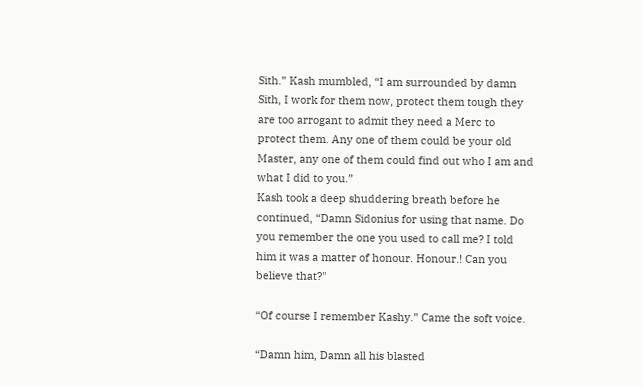Sith.” Kash mumbled, “I am surrounded by damn Sith, I work for them now, protect them tough they are too arrogant to admit they need a Merc to protect them. Any one of them could be your old Master, any one of them could find out who I am and what I did to you.”
Kash took a deep shuddering breath before he continued, “Damn Sidonius for using that name. Do you remember the one you used to call me? I told him it was a matter of honour. Honour.! Can you believe that?"

“Of course I remember Kashy.” Came the soft voice.

“Damn him, Damn all his blasted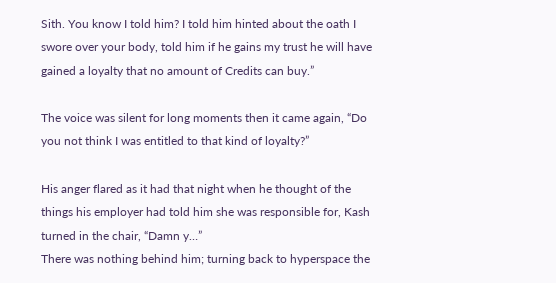Sith. You know I told him? I told him hinted about the oath I swore over your body, told him if he gains my trust he will have gained a loyalty that no amount of Credits can buy.”

The voice was silent for long moments then it came again, “Do you not think I was entitled to that kind of loyalty?”

His anger flared as it had that night when he thought of the things his employer had told him she was responsible for, Kash turned in the chair, “Damn y…”
There was nothing behind him; turning back to hyperspace the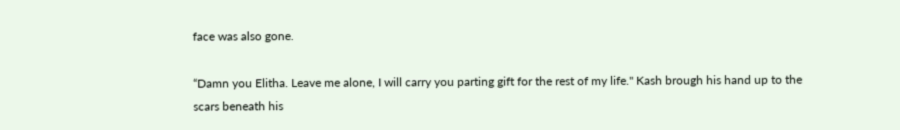face was also gone.

“Damn you Elitha. Leave me alone, I will carry you parting gift for the rest of my life." Kash brough his hand up to the scars beneath his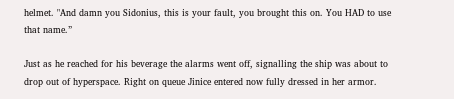helmet. "And damn you Sidonius, this is your fault, you brought this on. You HAD to use that name.”

Just as he reached for his beverage the alarms went off, signalling the ship was about to drop out of hyperspace. Right on queue Jinice entered now fully dressed in her armor.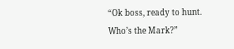“Ok boss, ready to hunt. Who’s the Mark?”